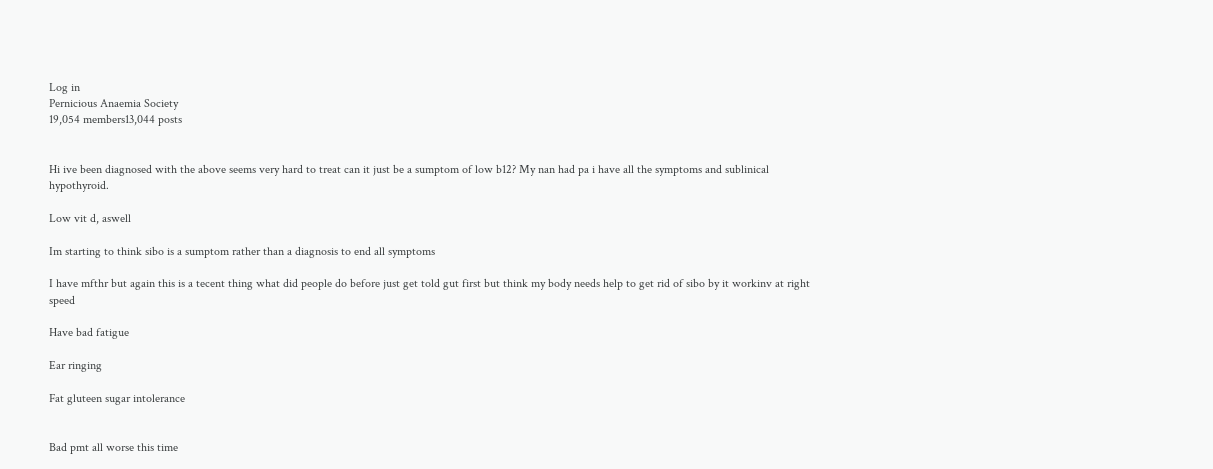Log in
Pernicious Anaemia Society
19,054 members13,044 posts


Hi ive been diagnosed with the above seems very hard to treat can it just be a sumptom of low b12? My nan had pa i have all the symptoms and sublinical hypothyroid.

Low vit d, aswell

Im starting to think sibo is a sumptom rather than a diagnosis to end all symptoms

I have mfthr but again this is a tecent thing what did people do before just get told gut first but think my body needs help to get rid of sibo by it workinv at right speed

Have bad fatigue

Ear ringing

Fat gluteen sugar intolerance


Bad pmt all worse this time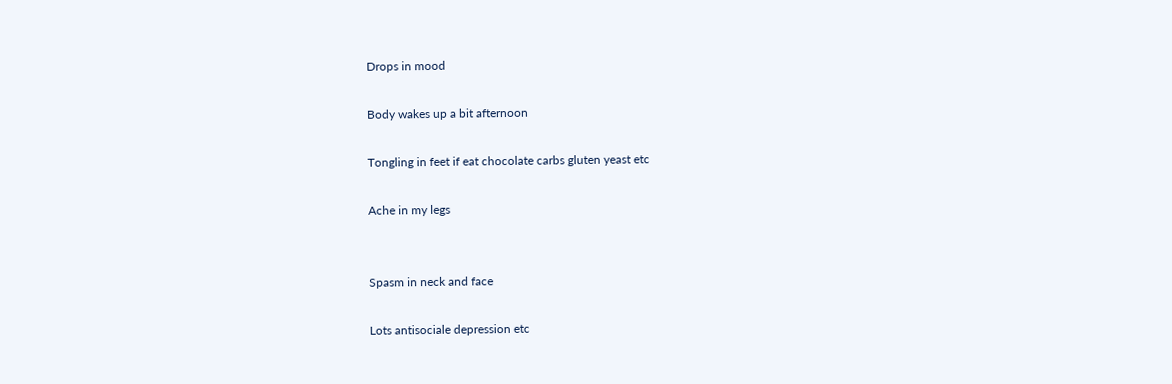Drops in mood

Body wakes up a bit afternoon

Tongling in feet if eat chocolate carbs gluten yeast etc

Ache in my legs


Spasm in neck and face

Lots antisociale depression etc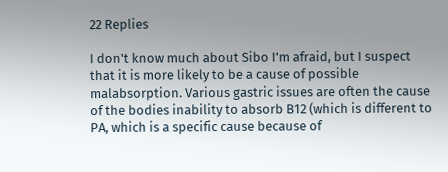22 Replies

I don't know much about Sibo I'm afraid, but I suspect that it is more likely to be a cause of possible malabsorption. Various gastric issues are often the cause of the bodies inability to absorb B12 (which is different to PA, which is a specific cause because of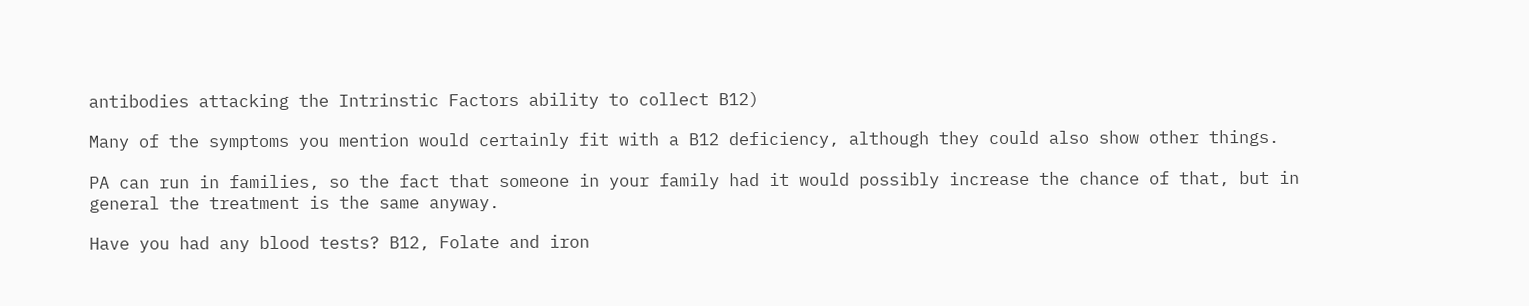antibodies attacking the Intrinstic Factors ability to collect B12)

Many of the symptoms you mention would certainly fit with a B12 deficiency, although they could also show other things.

PA can run in families, so the fact that someone in your family had it would possibly increase the chance of that, but in general the treatment is the same anyway.

Have you had any blood tests? B12, Folate and iron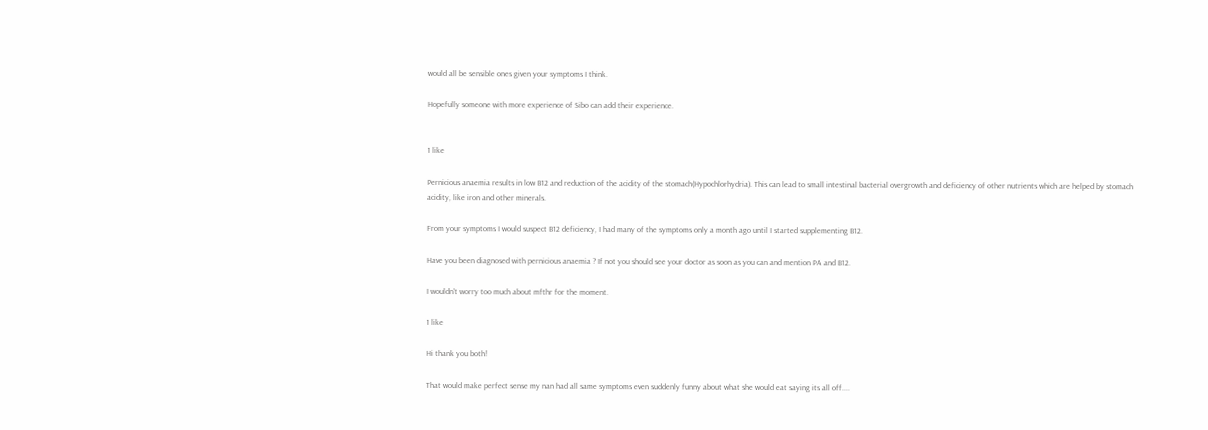would all be sensible ones given your symptoms I think.

Hopefully someone with more experience of Sibo can add their experience.


1 like

Pernicious anaemia results in low B12 and reduction of the acidity of the stomach(Hypochlorhydria). This can lead to small intestinal bacterial overgrowth and deficiency of other nutrients which are helped by stomach acidity, like iron and other minerals.

From your symptoms I would suspect B12 deficiency, I had many of the symptoms only a month ago until I started supplementing B12.

Have you been diagnosed with pernicious anaemia ? If not you should see your doctor as soon as you can and mention PA and B12.

I wouldn't worry too much about mfthr for the moment.

1 like

Hi thank you both!

That would make perfect sense my nan had all same symptoms even suddenly funny about what she would eat saying its all off....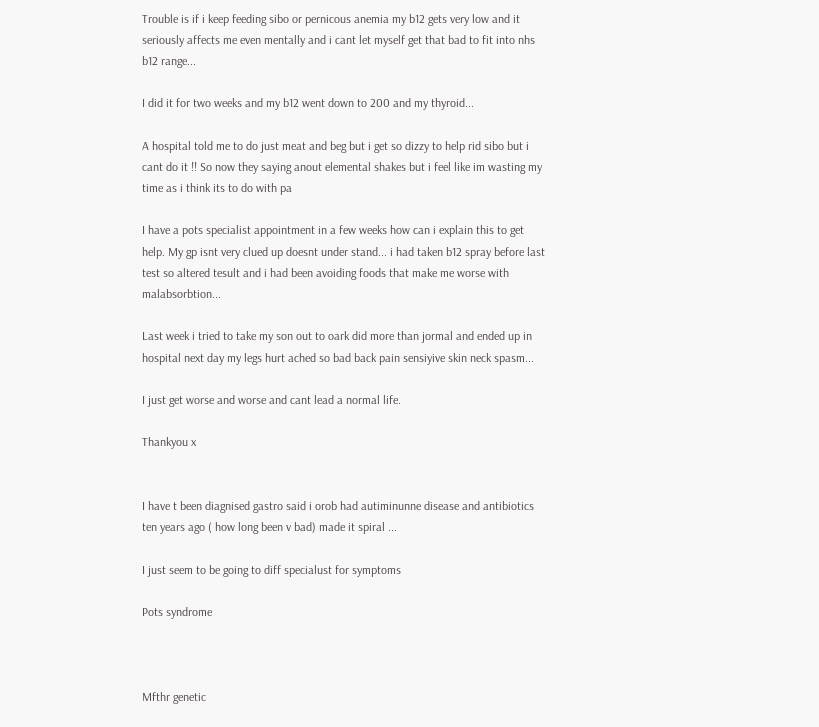Trouble is if i keep feeding sibo or pernicous anemia my b12 gets very low and it seriously affects me even mentally and i cant let myself get that bad to fit into nhs b12 range...

I did it for two weeks and my b12 went down to 200 and my thyroid...

A hospital told me to do just meat and beg but i get so dizzy to help rid sibo but i cant do it !! So now they saying anout elemental shakes but i feel like im wasting my time as i think its to do with pa

I have a pots specialist appointment in a few weeks how can i explain this to get help. My gp isnt very clued up doesnt under stand... i had taken b12 spray before last test so altered tesult and i had been avoiding foods that make me worse with malabsorbtion...

Last week i tried to take my son out to oark did more than jormal and ended up in hospital next day my legs hurt ached so bad back pain sensiyive skin neck spasm...

I just get worse and worse and cant lead a normal life.

Thankyou x


I have t been diagnised gastro said i orob had autiminunne disease and antibiotics ten years ago ( how long been v bad) made it spiral ...

I just seem to be going to diff specialust for symptoms

Pots syndrome



Mfthr genetic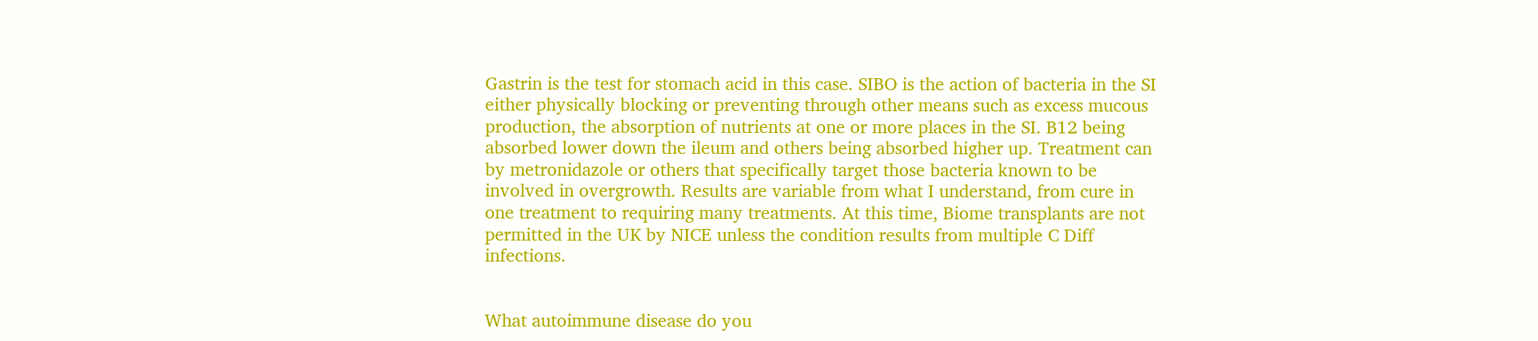Gastrin is the test for stomach acid in this case. SIBO is the action of bacteria in the SI either physically blocking or preventing through other means such as excess mucous production, the absorption of nutrients at one or more places in the SI. B12 being absorbed lower down the ileum and others being absorbed higher up. Treatment can by metronidazole or others that specifically target those bacteria known to be involved in overgrowth. Results are variable from what I understand, from cure in one treatment to requiring many treatments. At this time, Biome transplants are not permitted in the UK by NICE unless the condition results from multiple C Diff infections.


What autoimmune disease do you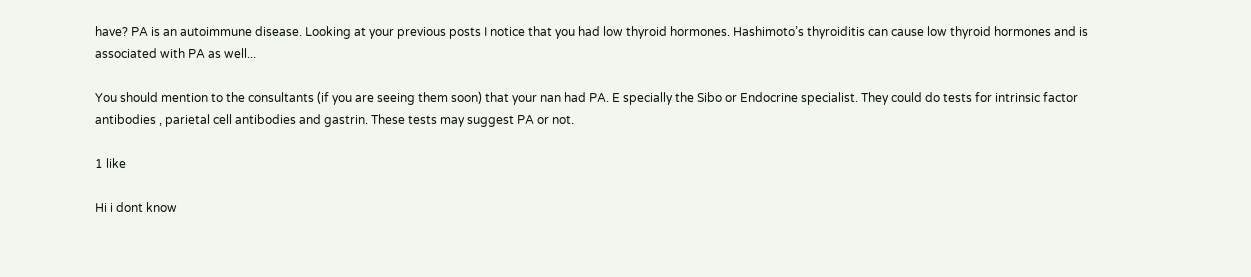have? PA is an autoimmune disease. Looking at your previous posts I notice that you had low thyroid hormones. Hashimoto’s thyroiditis can cause low thyroid hormones and is associated with PA as well...

You should mention to the consultants (if you are seeing them soon) that your nan had PA. E specially the Sibo or Endocrine specialist. They could do tests for intrinsic factor antibodies , parietal cell antibodies and gastrin. These tests may suggest PA or not.

1 like

Hi i dont know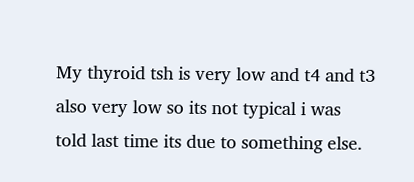My thyroid tsh is very low and t4 and t3 also very low so its not typical i was told last time its due to something else.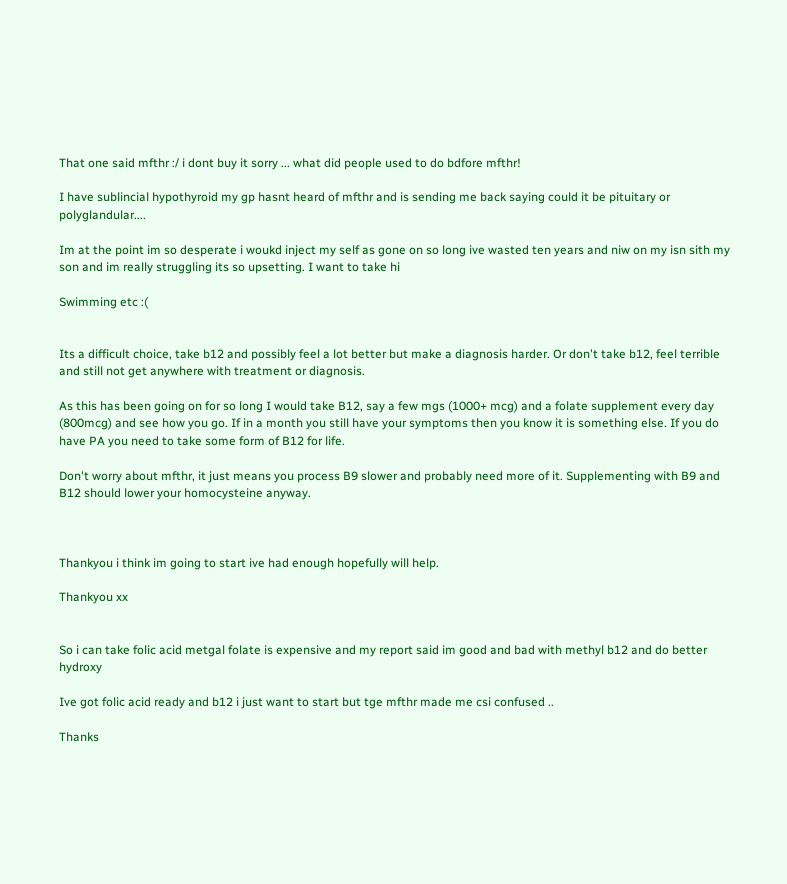That one said mfthr :/ i dont buy it sorry ... what did people used to do bdfore mfthr!

I have sublincial hypothyroid my gp hasnt heard of mfthr and is sending me back saying could it be pituitary or polyglandular....

Im at the point im so desperate i woukd inject my self as gone on so long ive wasted ten years and niw on my isn sith my son and im really struggling its so upsetting. I want to take hi

Swimming etc :(


Its a difficult choice, take b12 and possibly feel a lot better but make a diagnosis harder. Or don't take b12, feel terrible and still not get anywhere with treatment or diagnosis.

As this has been going on for so long I would take B12, say a few mgs (1000+ mcg) and a folate supplement every day (800mcg) and see how you go. If in a month you still have your symptoms then you know it is something else. If you do have PA you need to take some form of B12 for life.

Don't worry about mfthr, it just means you process B9 slower and probably need more of it. Supplementing with B9 and B12 should lower your homocysteine anyway.



Thankyou i think im going to start ive had enough hopefully will help.

Thankyou xx


So i can take folic acid metgal folate is expensive and my report said im good and bad with methyl b12 and do better hydroxy

Ive got folic acid ready and b12 i just want to start but tge mfthr made me csi confused ..

Thanks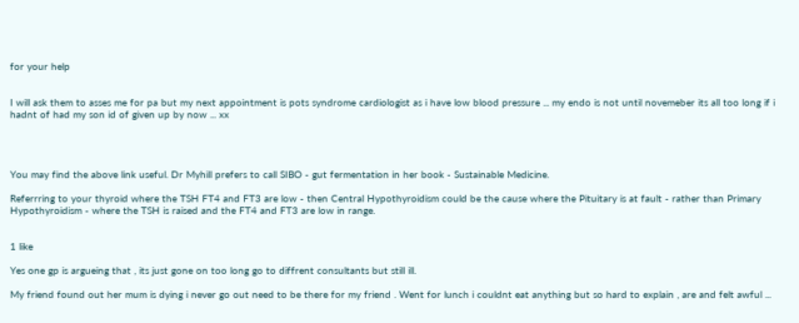for your help


I will ask them to asses me for pa but my next appointment is pots syndrome cardiologist as i have low blood pressure ... my endo is not until novemeber its all too long if i hadnt of had my son id of given up by now ... xx




You may find the above link useful. Dr Myhill prefers to call SIBO - gut fermentation in her book - Sustainable Medicine.

Referrring to your thyroid where the TSH FT4 and FT3 are low - then Central Hypothyroidism could be the cause where the Pituitary is at fault - rather than Primary Hypothyroidism - where the TSH is raised and the FT4 and FT3 are low in range.


1 like

Yes one gp is argueing that , its just gone on too long go to diffrent consultants but still ill.

My friend found out her mum is dying i never go out need to be there for my friend . Went for lunch i couldnt eat anything but so hard to explain , are and felt awful ...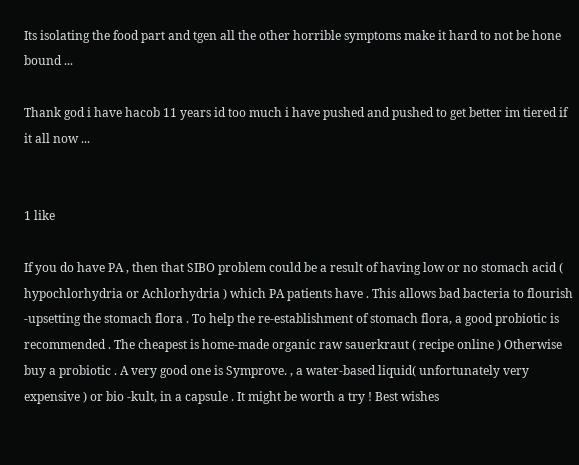Its isolating the food part and tgen all the other horrible symptoms make it hard to not be hone bound ...

Thank god i have hacob 11 years id too much i have pushed and pushed to get better im tiered if it all now ...


1 like

If you do have PA , then that SIBO problem could be a result of having low or no stomach acid ( hypochlorhydria or Achlorhydria ) which PA patients have . This allows bad bacteria to flourish -upsetting the stomach flora . To help the re-establishment of stomach flora, a good probiotic is recommended . The cheapest is home-made organic raw sauerkraut ( recipe online ) Otherwise buy a probiotic . A very good one is Symprove. , a water-based liquid( unfortunately very expensive ) or bio -kult, in a capsule . It might be worth a try ! Best wishes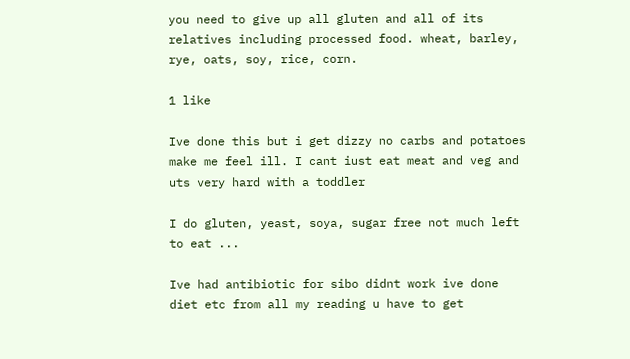you need to give up all gluten and all of its relatives including processed food. wheat, barley, rye, oats, soy, rice, corn.

1 like

Ive done this but i get dizzy no carbs and potatoes make me feel ill. I cant iust eat meat and veg and uts very hard with a toddler

I do gluten, yeast, soya, sugar free not much left to eat ...

Ive had antibiotic for sibo didnt work ive done diet etc from all my reading u have to get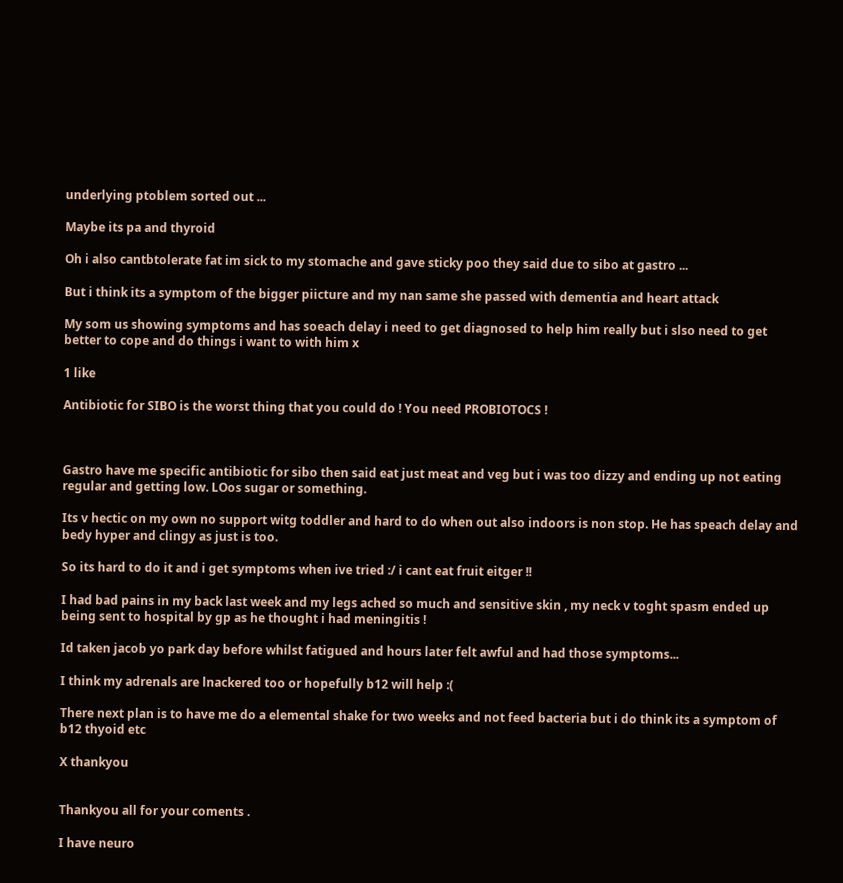underlying ptoblem sorted out ...

Maybe its pa and thyroid

Oh i also cantbtolerate fat im sick to my stomache and gave sticky poo they said due to sibo at gastro ...

But i think its a symptom of the bigger piicture and my nan same she passed with dementia and heart attack

My som us showing symptoms and has soeach delay i need to get diagnosed to help him really but i slso need to get better to cope and do things i want to with him x

1 like

Antibiotic for SIBO is the worst thing that you could do ! You need PROBIOTOCS !



Gastro have me specific antibiotic for sibo then said eat just meat and veg but i was too dizzy and ending up not eating regular and getting low. LOos sugar or something.

Its v hectic on my own no support witg toddler and hard to do when out also indoors is non stop. He has speach delay and bedy hyper and clingy as just is too.

So its hard to do it and i get symptoms when ive tried :/ i cant eat fruit eitger !!

I had bad pains in my back last week and my legs ached so much and sensitive skin , my neck v toght spasm ended up being sent to hospital by gp as he thought i had meningitis !

Id taken jacob yo park day before whilst fatigued and hours later felt awful and had those symptoms...

I think my adrenals are lnackered too or hopefully b12 will help :(

There next plan is to have me do a elemental shake for two weeks and not feed bacteria but i do think its a symptom of b12 thyoid etc

X thankyou


Thankyou all for your coments .

I have neuro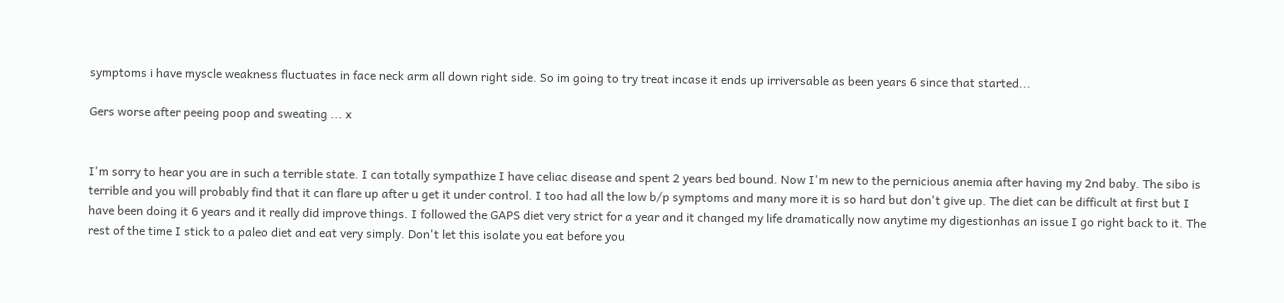symptoms i have myscle weakness fluctuates in face neck arm all down right side. So im going to try treat incase it ends up irriversable as been years 6 since that started...

Gers worse after peeing poop and sweating ... x


I'm sorry to hear you are in such a terrible state. I can totally sympathize I have celiac disease and spent 2 years bed bound. Now I'm new to the pernicious anemia after having my 2nd baby. The sibo is terrible and you will probably find that it can flare up after u get it under control. I too had all the low b/p symptoms and many more it is so hard but don't give up. The diet can be difficult at first but I have been doing it 6 years and it really did improve things. I followed the GAPS diet very strict for a year and it changed my life dramatically now anytime my digestionhas an issue I go right back to it. The rest of the time I stick to a paleo diet and eat very simply. Don't let this isolate you eat before you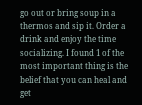go out or bring soup in a thermos and sip it. Order a drink and enjoy the time socializing. I found 1 of the most important thing is the belief that you can heal and get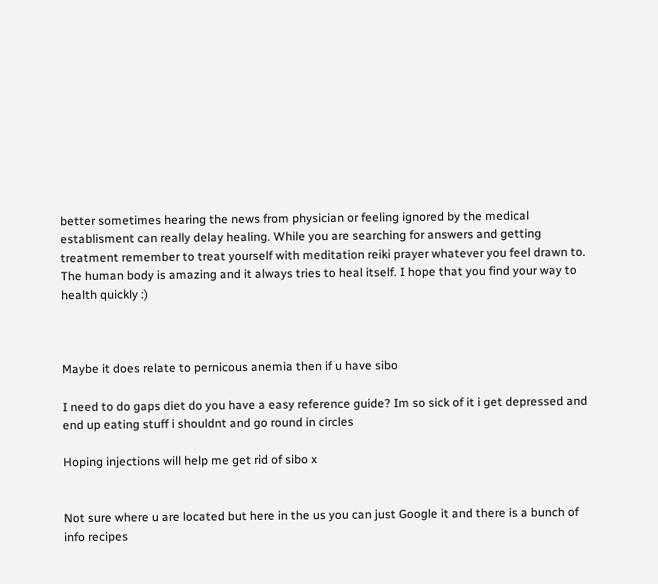better sometimes hearing the news from physician or feeling ignored by the medical establisment can really delay healing. While you are searching for answers and getting treatment remember to treat yourself with meditation reiki prayer whatever you feel drawn to. The human body is amazing and it always tries to heal itself. I hope that you find your way to health quickly :)



Maybe it does relate to pernicous anemia then if u have sibo

I need to do gaps diet do you have a easy reference guide? Im so sick of it i get depressed and end up eating stuff i shouldnt and go round in circles

Hoping injections will help me get rid of sibo x


Not sure where u are located but here in the us you can just Google it and there is a bunch of info recipes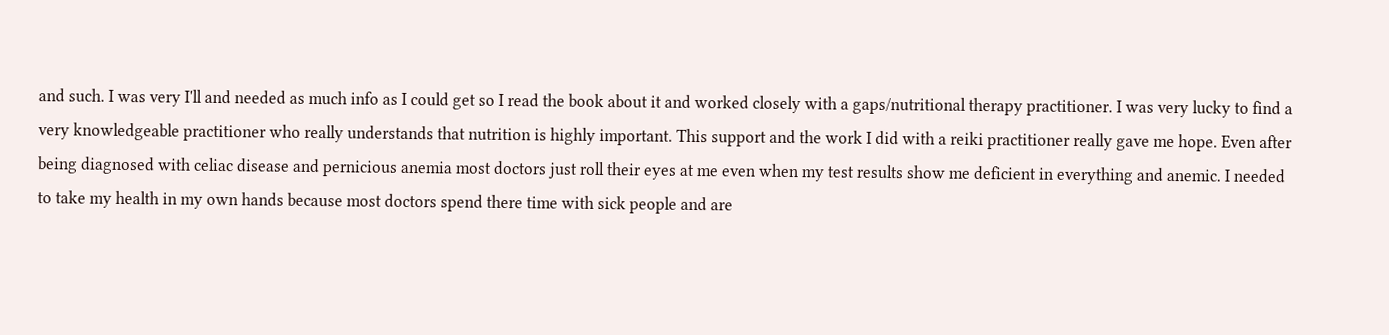and such. I was very I'll and needed as much info as I could get so I read the book about it and worked closely with a gaps/nutritional therapy practitioner. I was very lucky to find a very knowledgeable practitioner who really understands that nutrition is highly important. This support and the work I did with a reiki practitioner really gave me hope. Even after being diagnosed with celiac disease and pernicious anemia most doctors just roll their eyes at me even when my test results show me deficient in everything and anemic. I needed to take my health in my own hands because most doctors spend there time with sick people and are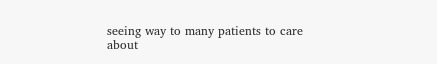seeing way to many patients to care about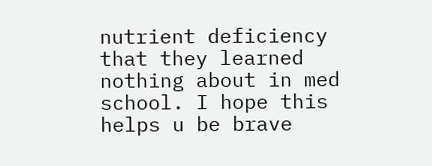nutrient deficiency that they learned nothing about in med school. I hope this helps u be brave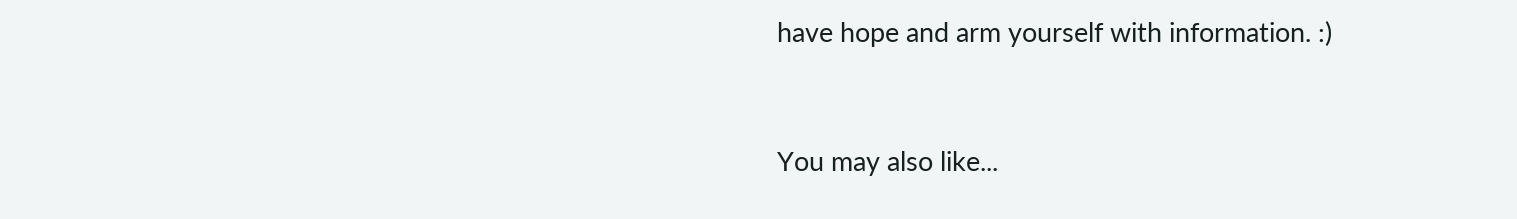have hope and arm yourself with information. :)


You may also like...